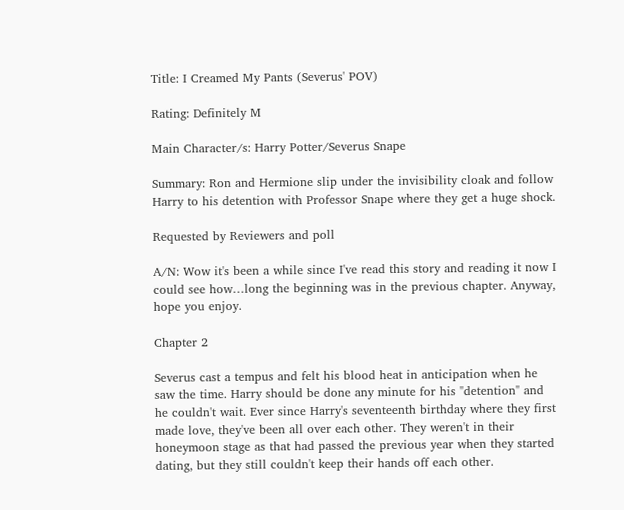Title: I Creamed My Pants (Severus' POV)

Rating: Definitely M

Main Character/s: Harry Potter/Severus Snape

Summary: Ron and Hermione slip under the invisibility cloak and follow Harry to his detention with Professor Snape where they get a huge shock.

Requested by Reviewers and poll

A/N: Wow it's been a while since I've read this story and reading it now I could see how…long the beginning was in the previous chapter. Anyway, hope you enjoy.

Chapter 2

Severus cast a tempus and felt his blood heat in anticipation when he saw the time. Harry should be done any minute for his "detention" and he couldn't wait. Ever since Harry's seventeenth birthday where they first made love, they've been all over each other. They weren't in their honeymoon stage as that had passed the previous year when they started dating, but they still couldn't keep their hands off each other.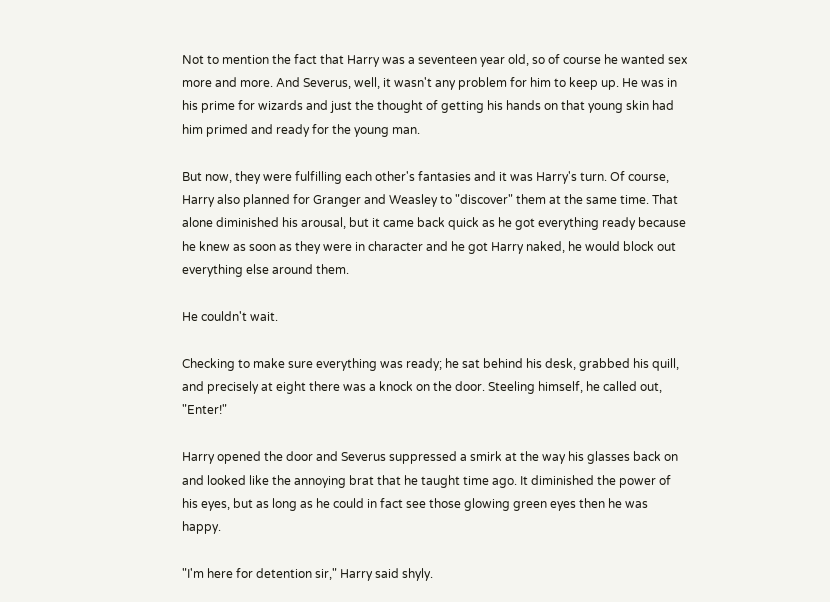Not to mention the fact that Harry was a seventeen year old, so of course he wanted sex more and more. And Severus, well, it wasn't any problem for him to keep up. He was in his prime for wizards and just the thought of getting his hands on that young skin had him primed and ready for the young man.

But now, they were fulfilling each other's fantasies and it was Harry's turn. Of course, Harry also planned for Granger and Weasley to "discover" them at the same time. That alone diminished his arousal, but it came back quick as he got everything ready because he knew as soon as they were in character and he got Harry naked, he would block out everything else around them.

He couldn't wait.

Checking to make sure everything was ready; he sat behind his desk, grabbed his quill, and precisely at eight there was a knock on the door. Steeling himself, he called out, "Enter!"

Harry opened the door and Severus suppressed a smirk at the way his glasses back on and looked like the annoying brat that he taught time ago. It diminished the power of his eyes, but as long as he could in fact see those glowing green eyes then he was happy.

"I'm here for detention sir," Harry said shyly.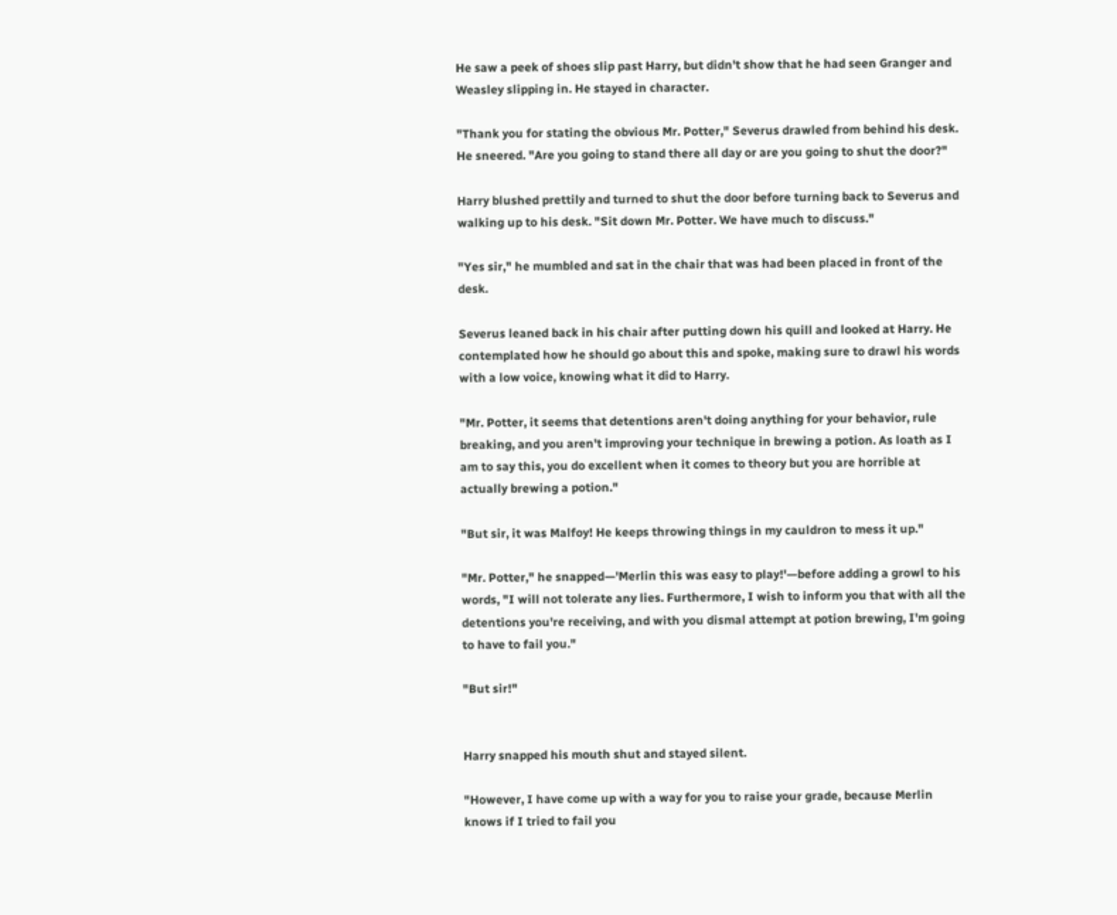He saw a peek of shoes slip past Harry, but didn't show that he had seen Granger and Weasley slipping in. He stayed in character.

"Thank you for stating the obvious Mr. Potter," Severus drawled from behind his desk. He sneered. "Are you going to stand there all day or are you going to shut the door?"

Harry blushed prettily and turned to shut the door before turning back to Severus and walking up to his desk. "Sit down Mr. Potter. We have much to discuss."

"Yes sir," he mumbled and sat in the chair that was had been placed in front of the desk.

Severus leaned back in his chair after putting down his quill and looked at Harry. He contemplated how he should go about this and spoke, making sure to drawl his words with a low voice, knowing what it did to Harry.

"Mr. Potter, it seems that detentions aren't doing anything for your behavior, rule breaking, and you aren't improving your technique in brewing a potion. As loath as I am to say this, you do excellent when it comes to theory but you are horrible at actually brewing a potion."

"But sir, it was Malfoy! He keeps throwing things in my cauldron to mess it up."

"Mr. Potter," he snapped—'Merlin this was easy to play!'—before adding a growl to his words, "I will not tolerate any lies. Furthermore, I wish to inform you that with all the detentions you're receiving, and with you dismal attempt at potion brewing, I'm going to have to fail you."

"But sir!"


Harry snapped his mouth shut and stayed silent.

"However, I have come up with a way for you to raise your grade, because Merlin knows if I tried to fail you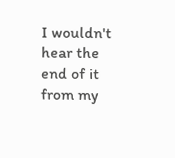I wouldn't hear the end of it from my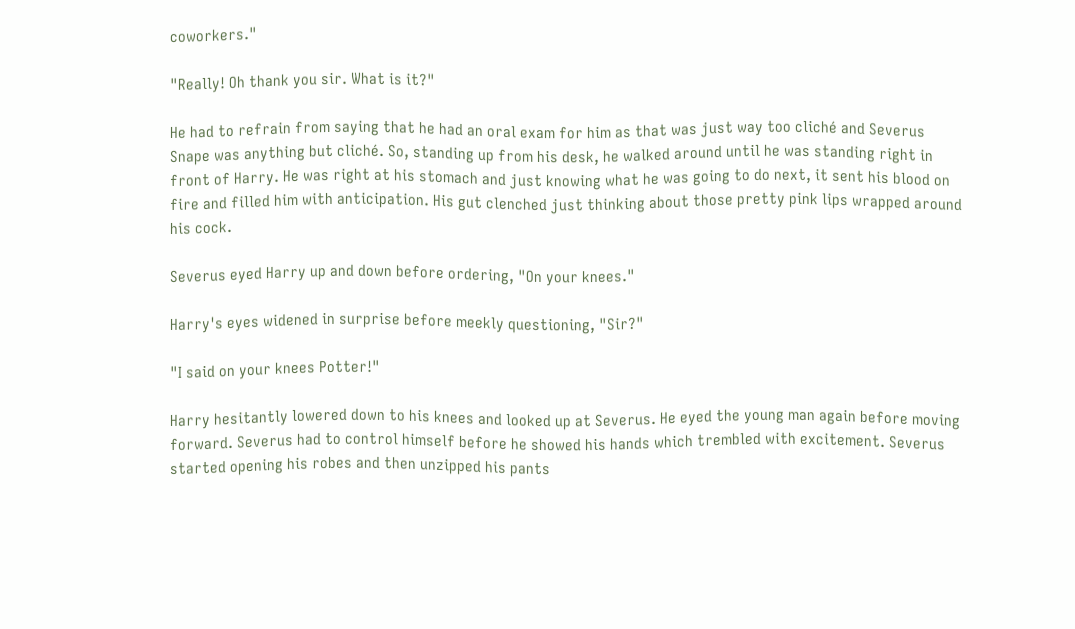coworkers."

"Really! Oh thank you sir. What is it?"

He had to refrain from saying that he had an oral exam for him as that was just way too cliché and Severus Snape was anything but cliché. So, standing up from his desk, he walked around until he was standing right in front of Harry. He was right at his stomach and just knowing what he was going to do next, it sent his blood on fire and filled him with anticipation. His gut clenched just thinking about those pretty pink lips wrapped around his cock.

Severus eyed Harry up and down before ordering, "On your knees."

Harry's eyes widened in surprise before meekly questioning, "Sir?"

"I said on your knees Potter!"

Harry hesitantly lowered down to his knees and looked up at Severus. He eyed the young man again before moving forward. Severus had to control himself before he showed his hands which trembled with excitement. Severus started opening his robes and then unzipped his pants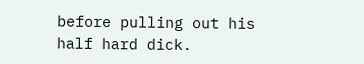before pulling out his half hard dick.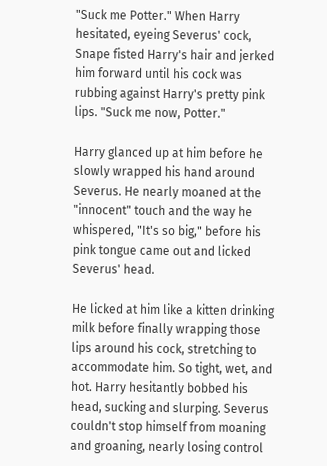"Suck me Potter." When Harry hesitated, eyeing Severus' cock, Snape fisted Harry's hair and jerked him forward until his cock was rubbing against Harry's pretty pink lips. "Suck me now, Potter."

Harry glanced up at him before he slowly wrapped his hand around Severus. He nearly moaned at the "innocent" touch and the way he whispered, "It's so big," before his pink tongue came out and licked Severus' head.

He licked at him like a kitten drinking milk before finally wrapping those lips around his cock, stretching to accommodate him. So tight, wet, and hot. Harry hesitantly bobbed his head, sucking and slurping. Severus couldn't stop himself from moaning and groaning, nearly losing control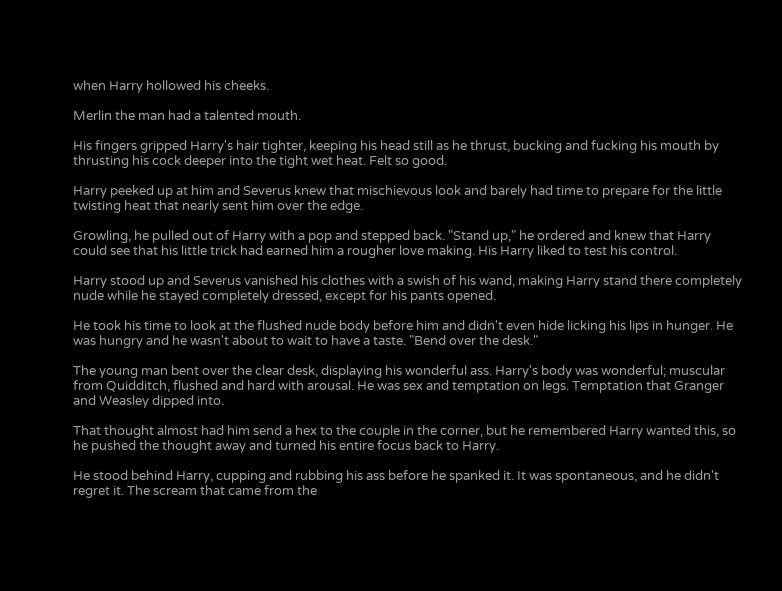when Harry hollowed his cheeks.

Merlin the man had a talented mouth.

His fingers gripped Harry's hair tighter, keeping his head still as he thrust, bucking and fucking his mouth by thrusting his cock deeper into the tight wet heat. Felt so good.

Harry peeked up at him and Severus knew that mischievous look and barely had time to prepare for the little twisting heat that nearly sent him over the edge.

Growling, he pulled out of Harry with a pop and stepped back. "Stand up," he ordered and knew that Harry could see that his little trick had earned him a rougher love making. His Harry liked to test his control.

Harry stood up and Severus vanished his clothes with a swish of his wand, making Harry stand there completely nude while he stayed completely dressed, except for his pants opened.

He took his time to look at the flushed nude body before him and didn't even hide licking his lips in hunger. He was hungry and he wasn't about to wait to have a taste. "Bend over the desk."

The young man bent over the clear desk, displaying his wonderful ass. Harry's body was wonderful; muscular from Quidditch, flushed and hard with arousal. He was sex and temptation on legs. Temptation that Granger and Weasley dipped into.

That thought almost had him send a hex to the couple in the corner, but he remembered Harry wanted this, so he pushed the thought away and turned his entire focus back to Harry.

He stood behind Harry, cupping and rubbing his ass before he spanked it. It was spontaneous, and he didn't regret it. The scream that came from the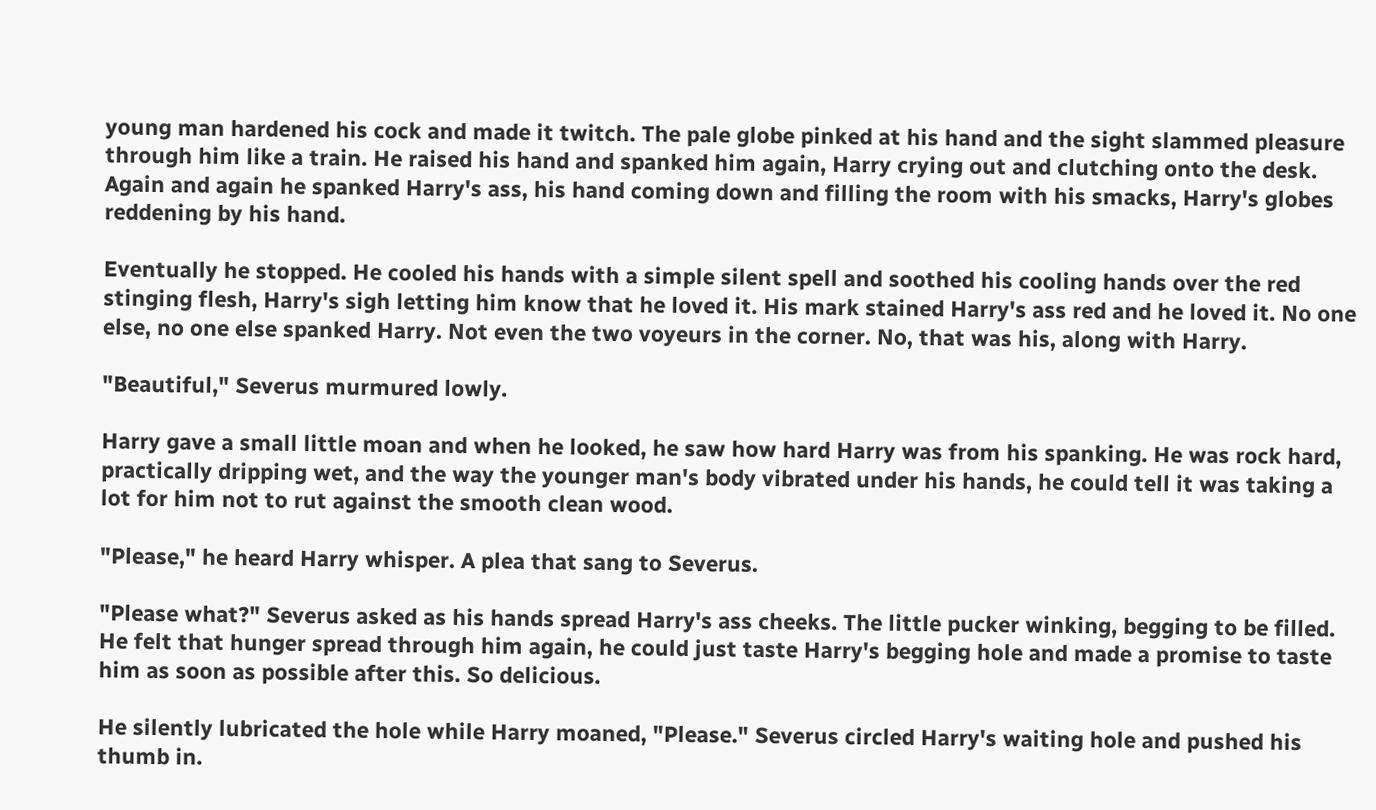young man hardened his cock and made it twitch. The pale globe pinked at his hand and the sight slammed pleasure through him like a train. He raised his hand and spanked him again, Harry crying out and clutching onto the desk. Again and again he spanked Harry's ass, his hand coming down and filling the room with his smacks, Harry's globes reddening by his hand.

Eventually he stopped. He cooled his hands with a simple silent spell and soothed his cooling hands over the red stinging flesh, Harry's sigh letting him know that he loved it. His mark stained Harry's ass red and he loved it. No one else, no one else spanked Harry. Not even the two voyeurs in the corner. No, that was his, along with Harry.

"Beautiful," Severus murmured lowly.

Harry gave a small little moan and when he looked, he saw how hard Harry was from his spanking. He was rock hard, practically dripping wet, and the way the younger man's body vibrated under his hands, he could tell it was taking a lot for him not to rut against the smooth clean wood.

"Please," he heard Harry whisper. A plea that sang to Severus.

"Please what?" Severus asked as his hands spread Harry's ass cheeks. The little pucker winking, begging to be filled. He felt that hunger spread through him again, he could just taste Harry's begging hole and made a promise to taste him as soon as possible after this. So delicious.

He silently lubricated the hole while Harry moaned, "Please." Severus circled Harry's waiting hole and pushed his thumb in.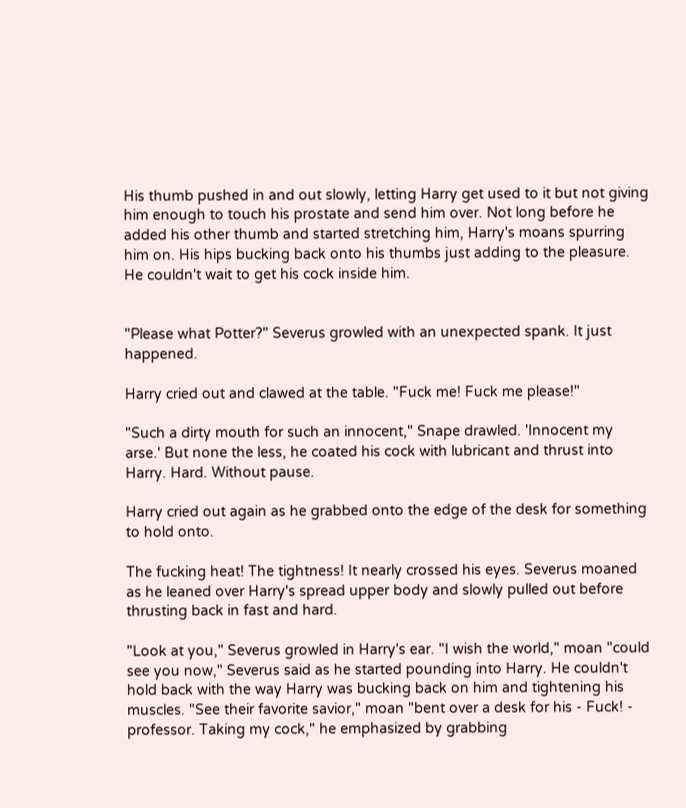His thumb pushed in and out slowly, letting Harry get used to it but not giving him enough to touch his prostate and send him over. Not long before he added his other thumb and started stretching him, Harry's moans spurring him on. His hips bucking back onto his thumbs just adding to the pleasure. He couldn't wait to get his cock inside him.


"Please what Potter?" Severus growled with an unexpected spank. It just happened.

Harry cried out and clawed at the table. "Fuck me! Fuck me please!"

"Such a dirty mouth for such an innocent," Snape drawled. 'Innocent my arse.' But none the less, he coated his cock with lubricant and thrust into Harry. Hard. Without pause.

Harry cried out again as he grabbed onto the edge of the desk for something to hold onto.

The fucking heat! The tightness! It nearly crossed his eyes. Severus moaned as he leaned over Harry's spread upper body and slowly pulled out before thrusting back in fast and hard.

"Look at you," Severus growled in Harry's ear. "I wish the world," moan "could see you now," Severus said as he started pounding into Harry. He couldn't hold back with the way Harry was bucking back on him and tightening his muscles. "See their favorite savior," moan "bent over a desk for his - Fuck! - professor. Taking my cock," he emphasized by grabbing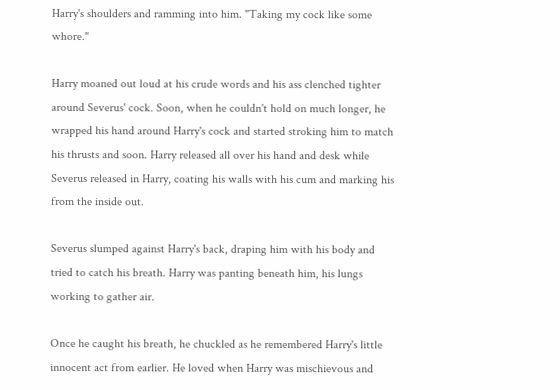Harry's shoulders and ramming into him. "Taking my cock like some whore."

Harry moaned out loud at his crude words and his ass clenched tighter around Severus' cock. Soon, when he couldn't hold on much longer, he wrapped his hand around Harry's cock and started stroking him to match his thrusts and soon. Harry released all over his hand and desk while Severus released in Harry, coating his walls with his cum and marking his from the inside out.

Severus slumped against Harry's back, draping him with his body and tried to catch his breath. Harry was panting beneath him, his lungs working to gather air.

Once he caught his breath, he chuckled as he remembered Harry's little innocent act from earlier. He loved when Harry was mischievous and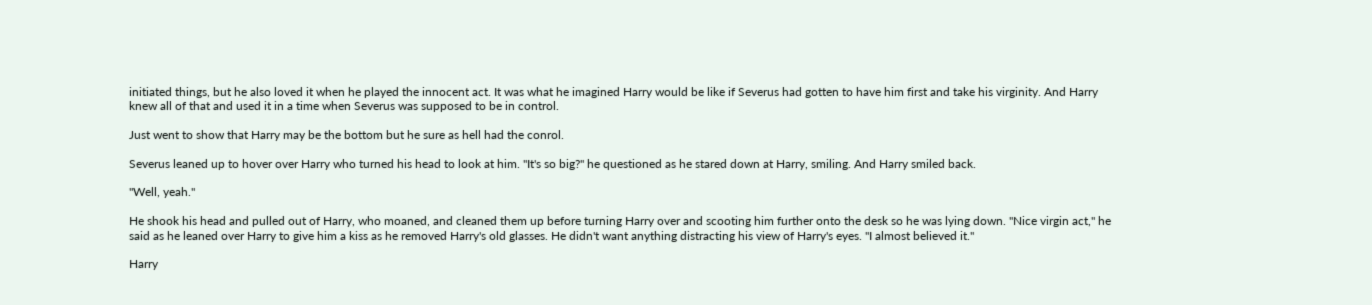initiated things, but he also loved it when he played the innocent act. It was what he imagined Harry would be like if Severus had gotten to have him first and take his virginity. And Harry knew all of that and used it in a time when Severus was supposed to be in control.

Just went to show that Harry may be the bottom but he sure as hell had the conrol.

Severus leaned up to hover over Harry who turned his head to look at him. "It's so big?" he questioned as he stared down at Harry, smiling. And Harry smiled back.

"Well, yeah."

He shook his head and pulled out of Harry, who moaned, and cleaned them up before turning Harry over and scooting him further onto the desk so he was lying down. "Nice virgin act," he said as he leaned over Harry to give him a kiss as he removed Harry's old glasses. He didn't want anything distracting his view of Harry's eyes. "I almost believed it."

Harry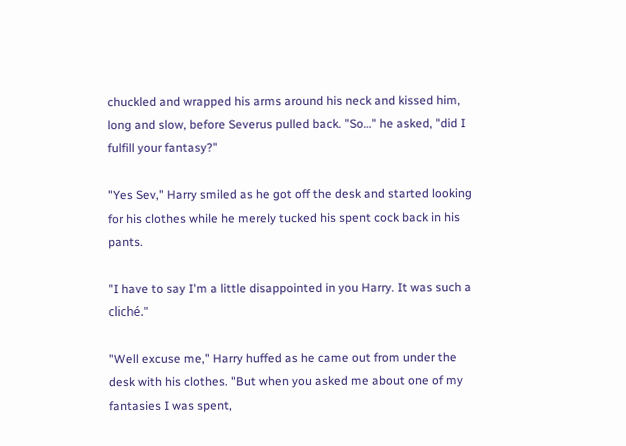chuckled and wrapped his arms around his neck and kissed him, long and slow, before Severus pulled back. "So…" he asked, "did I fulfill your fantasy?"

"Yes Sev," Harry smiled as he got off the desk and started looking for his clothes while he merely tucked his spent cock back in his pants.

"I have to say I'm a little disappointed in you Harry. It was such a cliché."

"Well excuse me," Harry huffed as he came out from under the desk with his clothes. "But when you asked me about one of my fantasies I was spent,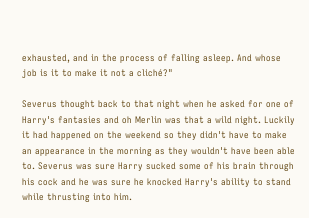exhausted, and in the process of falling asleep. And whose job is it to make it not a cliché?"

Severus thought back to that night when he asked for one of Harry's fantasies and oh Merlin was that a wild night. Luckily it had happened on the weekend so they didn't have to make an appearance in the morning as they wouldn't have been able to. Severus was sure Harry sucked some of his brain through his cock and he was sure he knocked Harry's ability to stand while thrusting into him.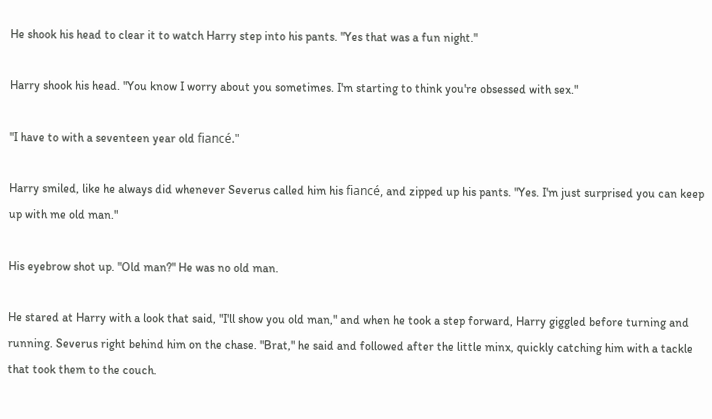He shook his head to clear it to watch Harry step into his pants. "Yes that was a fun night."

Harry shook his head. "You know I worry about you sometimes. I'm starting to think you're obsessed with sex."

"I have to with a seventeen year old fiancé."

Harry smiled, like he always did whenever Severus called him his fiancé, and zipped up his pants. "Yes. I'm just surprised you can keep up with me old man."

His eyebrow shot up. "Old man?" He was no old man.

He stared at Harry with a look that said, "I'll show you old man," and when he took a step forward, Harry giggled before turning and running. Severus right behind him on the chase. "Brat," he said and followed after the little minx, quickly catching him with a tackle that took them to the couch.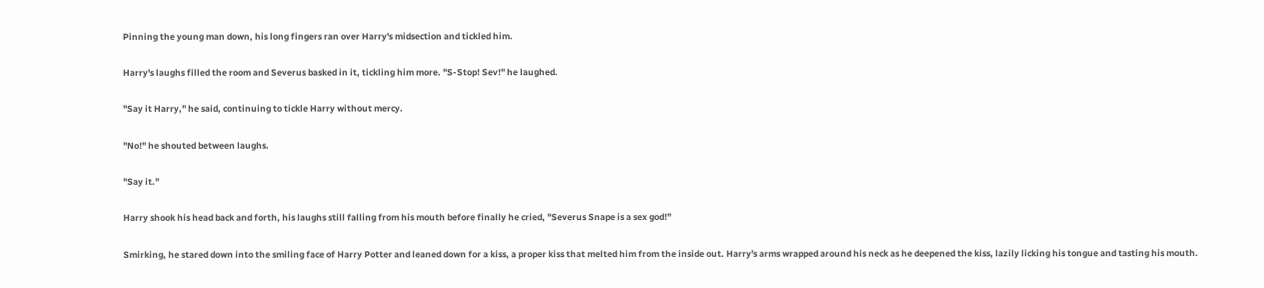Pinning the young man down, his long fingers ran over Harry's midsection and tickled him.

Harry's laughs filled the room and Severus basked in it, tickling him more. "S-Stop! Sev!" he laughed.

"Say it Harry," he said, continuing to tickle Harry without mercy.

"No!" he shouted between laughs.

"Say it."

Harry shook his head back and forth, his laughs still falling from his mouth before finally he cried, "Severus Snape is a sex god!"

Smirking, he stared down into the smiling face of Harry Potter and leaned down for a kiss, a proper kiss that melted him from the inside out. Harry's arms wrapped around his neck as he deepened the kiss, lazily licking his tongue and tasting his mouth.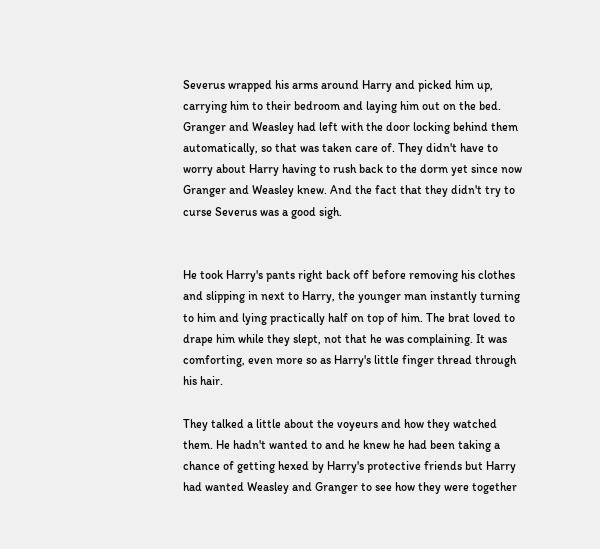Severus wrapped his arms around Harry and picked him up, carrying him to their bedroom and laying him out on the bed. Granger and Weasley had left with the door locking behind them automatically, so that was taken care of. They didn't have to worry about Harry having to rush back to the dorm yet since now Granger and Weasley knew. And the fact that they didn't try to curse Severus was a good sigh.


He took Harry's pants right back off before removing his clothes and slipping in next to Harry, the younger man instantly turning to him and lying practically half on top of him. The brat loved to drape him while they slept, not that he was complaining. It was comforting, even more so as Harry's little finger thread through his hair.

They talked a little about the voyeurs and how they watched them. He hadn't wanted to and he knew he had been taking a chance of getting hexed by Harry's protective friends but Harry had wanted Weasley and Granger to see how they were together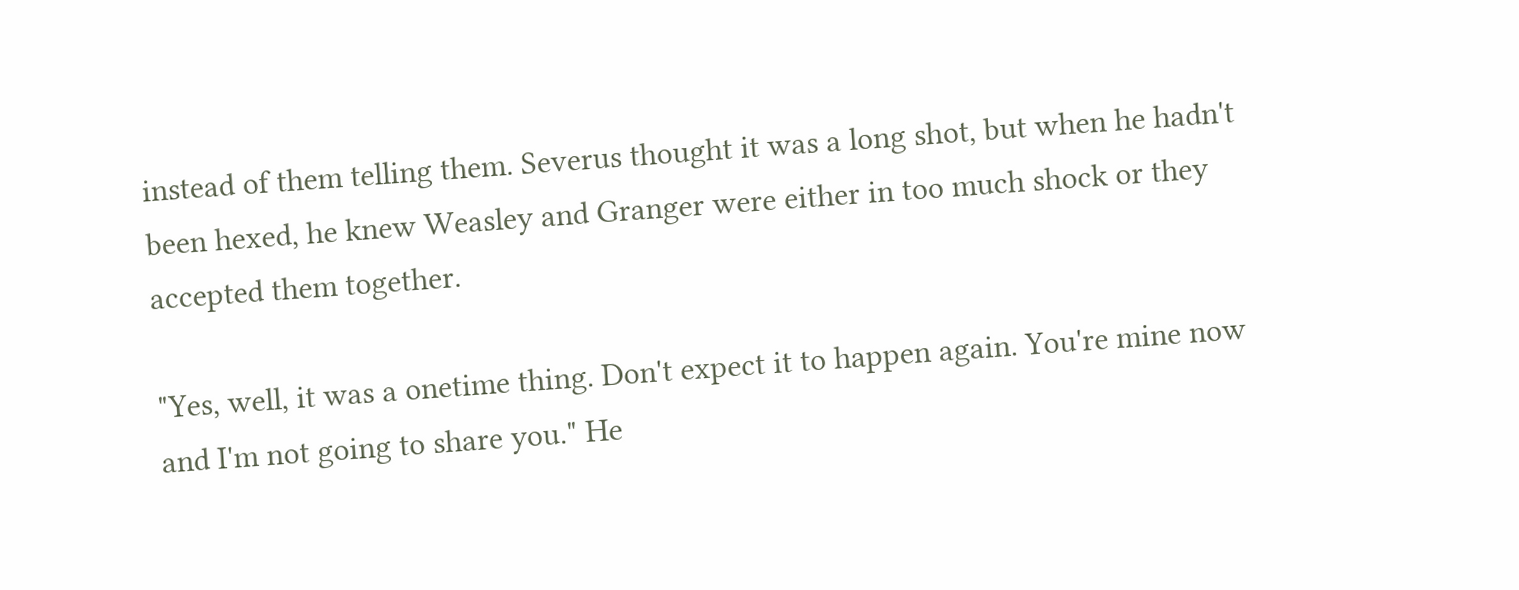instead of them telling them. Severus thought it was a long shot, but when he hadn't been hexed, he knew Weasley and Granger were either in too much shock or they accepted them together.

"Yes, well, it was a onetime thing. Don't expect it to happen again. You're mine now and I'm not going to share you." He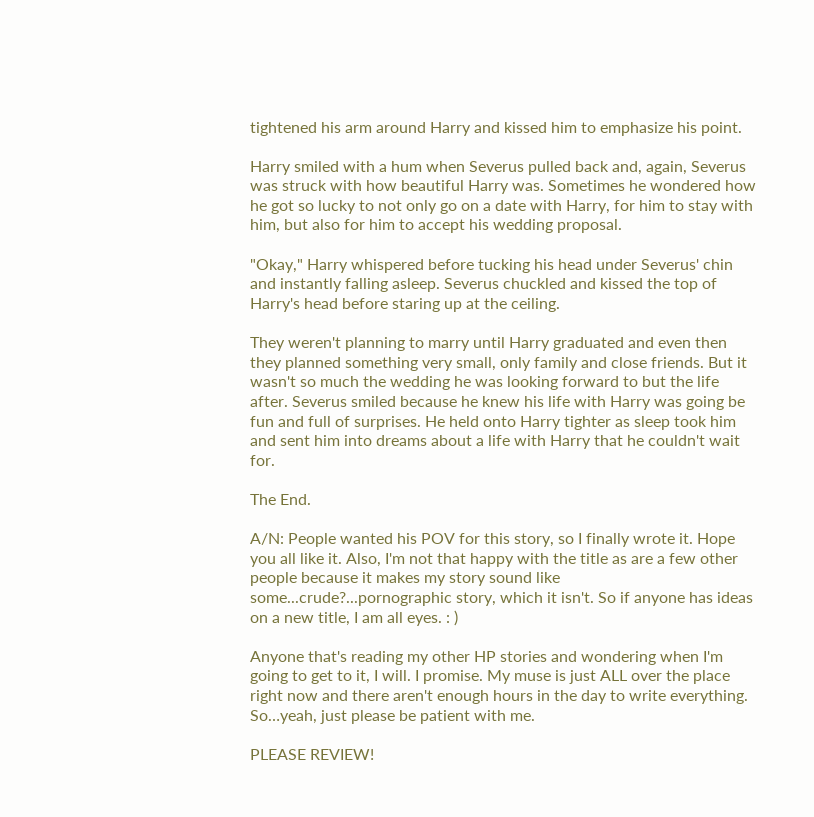tightened his arm around Harry and kissed him to emphasize his point.

Harry smiled with a hum when Severus pulled back and, again, Severus was struck with how beautiful Harry was. Sometimes he wondered how he got so lucky to not only go on a date with Harry, for him to stay with him, but also for him to accept his wedding proposal.

"Okay," Harry whispered before tucking his head under Severus' chin and instantly falling asleep. Severus chuckled and kissed the top of Harry's head before staring up at the ceiling.

They weren't planning to marry until Harry graduated and even then they planned something very small, only family and close friends. But it wasn't so much the wedding he was looking forward to but the life after. Severus smiled because he knew his life with Harry was going be fun and full of surprises. He held onto Harry tighter as sleep took him and sent him into dreams about a life with Harry that he couldn't wait for.

The End.

A/N: People wanted his POV for this story, so I finally wrote it. Hope you all like it. Also, I'm not that happy with the title as are a few other people because it makes my story sound like some...crude?...pornographic story, which it isn't. So if anyone has ideas on a new title, I am all eyes. : )

Anyone that's reading my other HP stories and wondering when I'm going to get to it, I will. I promise. My muse is just ALL over the place right now and there aren't enough hours in the day to write everything. So…yeah, just please be patient with me.

PLEASE REVIEW!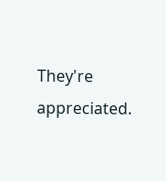They're appreciated.